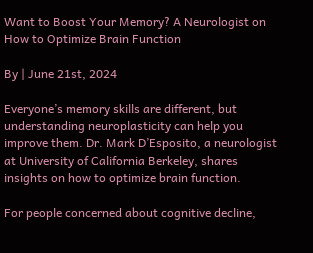Want to Boost Your Memory? A Neurologist on How to Optimize Brain Function

By | June 21st, 2024

Everyone’s memory skills are different, but understanding neuroplasticity can help you improve them. Dr. Mark D’Esposito, a neurologist at University of California Berkeley, shares insights on how to optimize brain function.

For people concerned about cognitive decline,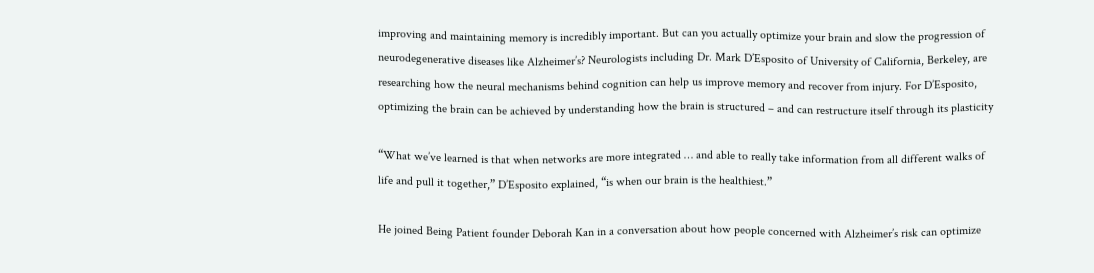improving and maintaining memory is incredibly important. But can you actually optimize your brain and slow the progression of neurodegenerative diseases like Alzheimer’s? Neurologists including Dr. Mark D’Esposito of University of California, Berkeley, are researching how the neural mechanisms behind cognition can help us improve memory and recover from injury. For D’Esposito, optimizing the brain can be achieved by understanding how the brain is structured – and can restructure itself through its plasticity

“What we’ve learned is that when networks are more integrated … and able to really take information from all different walks of life and pull it together,” D’Esposito explained, “is when our brain is the healthiest.”

He joined Being Patient founder Deborah Kan in a conversation about how people concerned with Alzheimer’s risk can optimize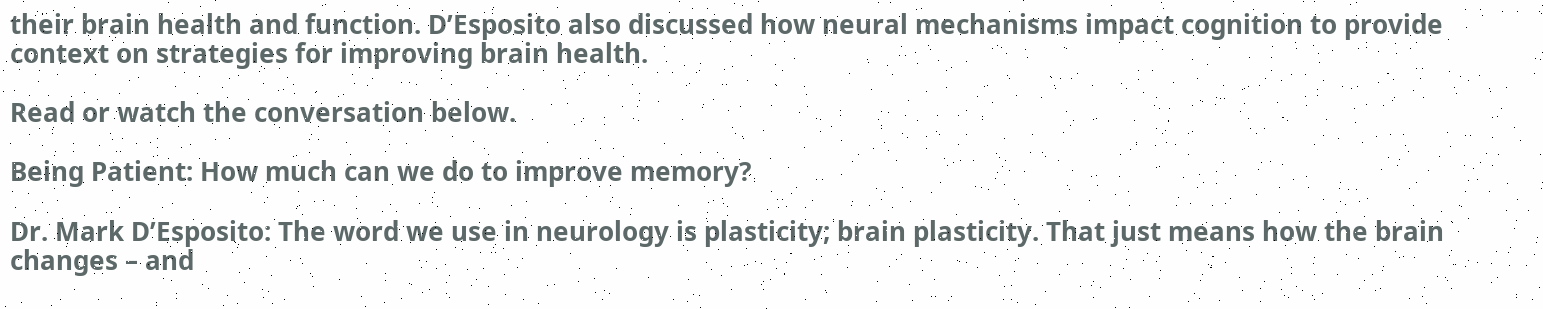their brain health and function. D’Esposito also discussed how neural mechanisms impact cognition to provide context on strategies for improving brain health.

Read or watch the conversation below.

Being Patient: How much can we do to improve memory?

Dr. Mark D’Esposito: The word we use in neurology is plasticity; brain plasticity. That just means how the brain changes – and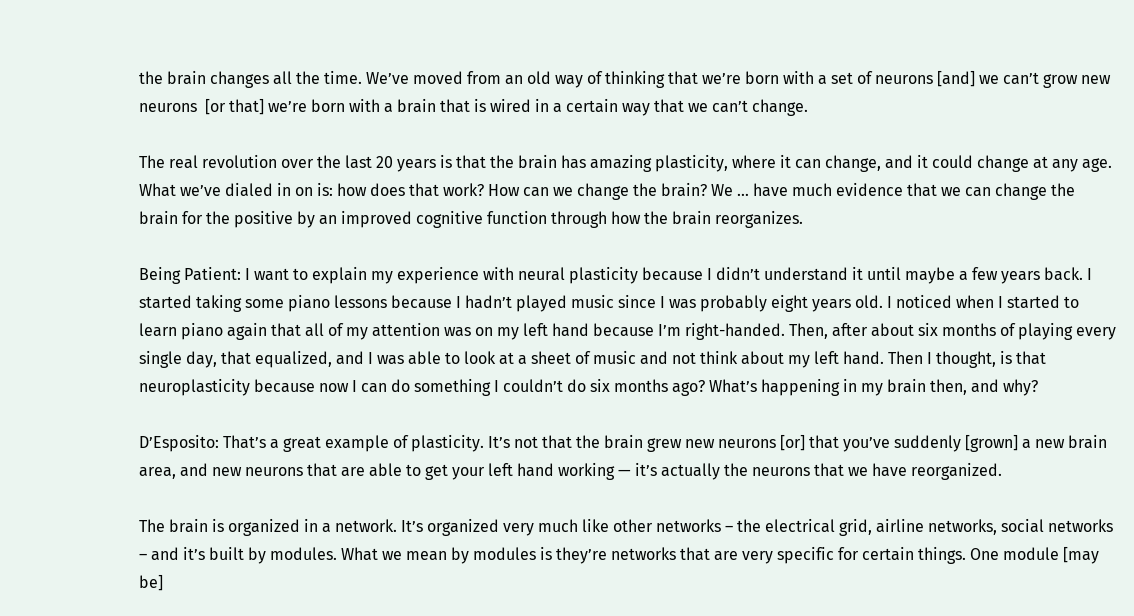the brain changes all the time. We’ve moved from an old way of thinking that we’re born with a set of neurons [and] we can’t grow new neurons  [or that] we’re born with a brain that is wired in a certain way that we can’t change.

The real revolution over the last 20 years is that the brain has amazing plasticity, where it can change, and it could change at any age. What we’ve dialed in on is: how does that work? How can we change the brain? We … have much evidence that we can change the brain for the positive by an improved cognitive function through how the brain reorganizes.

Being Patient: I want to explain my experience with neural plasticity because I didn’t understand it until maybe a few years back. I started taking some piano lessons because I hadn’t played music since I was probably eight years old. I noticed when I started to learn piano again that all of my attention was on my left hand because I’m right-handed. Then, after about six months of playing every single day, that equalized, and I was able to look at a sheet of music and not think about my left hand. Then I thought, is that neuroplasticity because now I can do something I couldn’t do six months ago? What’s happening in my brain then, and why?

D’Esposito: That’s a great example of plasticity. It’s not that the brain grew new neurons [or] that you’ve suddenly [grown] a new brain area, and new neurons that are able to get your left hand working — it’s actually the neurons that we have reorganized.

The brain is organized in a network. It’s organized very much like other networks – the electrical grid, airline networks, social networks – and it’s built by modules. What we mean by modules is they’re networks that are very specific for certain things. One module [may be]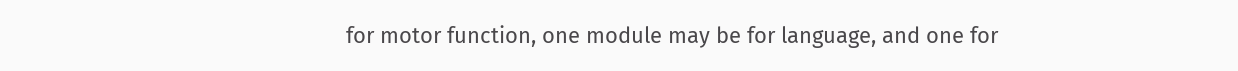for motor function, one module may be for language, and one for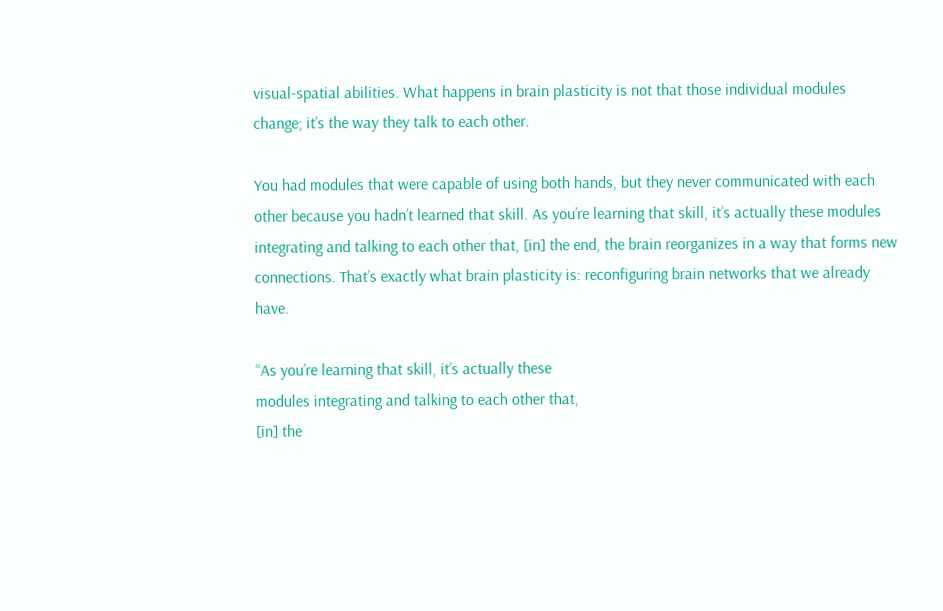visual-spatial abilities. What happens in brain plasticity is not that those individual modules change; it’s the way they talk to each other.

You had modules that were capable of using both hands, but they never communicated with each other because you hadn’t learned that skill. As you’re learning that skill, it’s actually these modules integrating and talking to each other that, [in] the end, the brain reorganizes in a way that forms new connections. That’s exactly what brain plasticity is: reconfiguring brain networks that we already have.

“As you’re learning that skill, it’s actually these
modules integrating and talking to each other that,
[in] the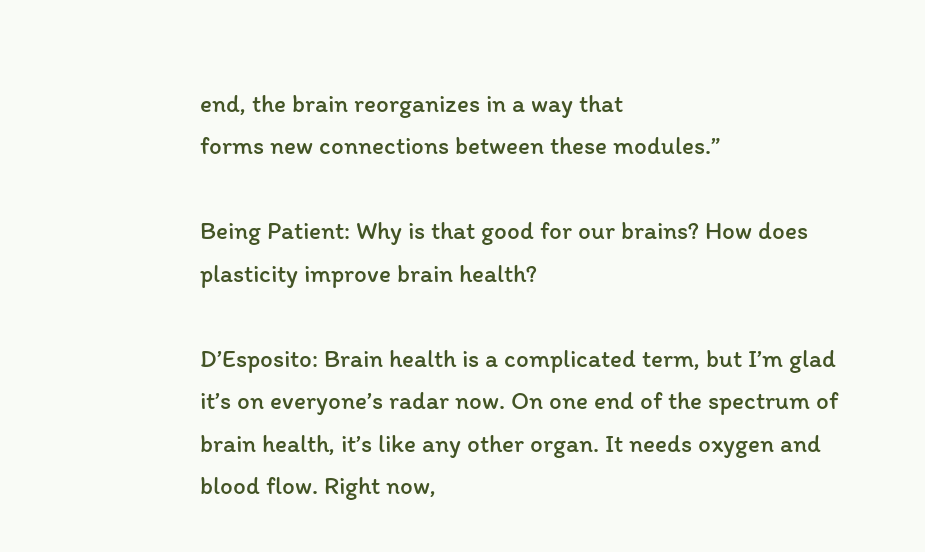end, the brain reorganizes in a way that
forms new connections between these modules.”

Being Patient: Why is that good for our brains? How does plasticity improve brain health?

D’Esposito: Brain health is a complicated term, but I’m glad it’s on everyone’s radar now. On one end of the spectrum of brain health, it’s like any other organ. It needs oxygen and blood flow. Right now,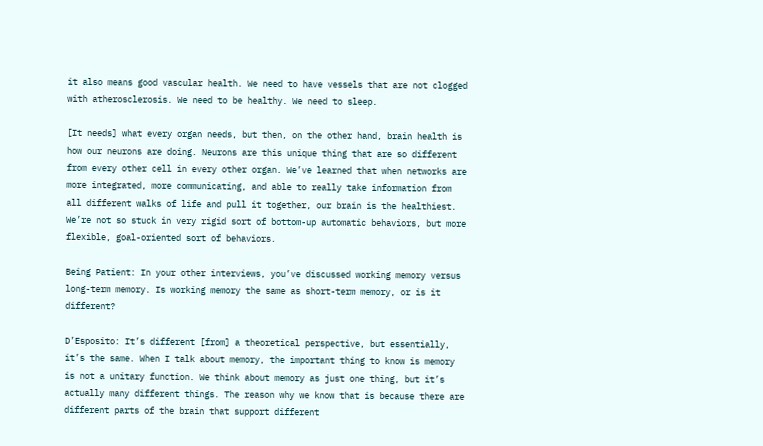it also means good vascular health. We need to have vessels that are not clogged with atherosclerosis. We need to be healthy. We need to sleep.

[It needs] what every organ needs, but then, on the other hand, brain health is how our neurons are doing. Neurons are this unique thing that are so different from every other cell in every other organ. We’ve learned that when networks are more integrated, more communicating, and able to really take information from all different walks of life and pull it together, our brain is the healthiest. We’re not so stuck in very rigid sort of bottom-up automatic behaviors, but more flexible, goal-oriented sort of behaviors.

Being Patient: In your other interviews, you’ve discussed working memory versus long-term memory. Is working memory the same as short-term memory, or is it different?

D’Esposito: It’s different [from] a theoretical perspective, but essentially, it’s the same. When I talk about memory, the important thing to know is memory is not a unitary function. We think about memory as just one thing, but it’s actually many different things. The reason why we know that is because there are different parts of the brain that support different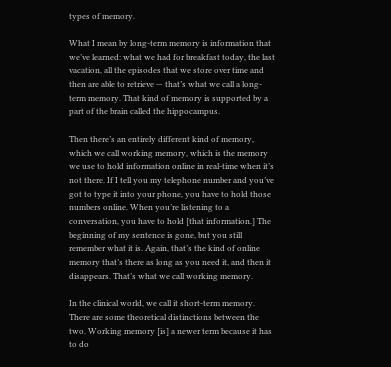types of memory.

What I mean by long-term memory is information that we’ve learned: what we had for breakfast today, the last vacation, all the episodes that we store over time and then are able to retrieve — that’s what we call a long-term memory. That kind of memory is supported by a part of the brain called the hippocampus.

Then there’s an entirely different kind of memory, which we call working memory, which is the memory we use to hold information online in real-time when it’s not there. If I tell you my telephone number and you’ve got to type it into your phone, you have to hold those numbers online. When you’re listening to a conversation, you have to hold [that information.] The beginning of my sentence is gone, but you still remember what it is. Again, that’s the kind of online memory that’s there as long as you need it, and then it disappears. That’s what we call working memory.

In the clinical world, we call it short-term memory. There are some theoretical distinctions between the two. Working memory [is] a newer term because it has to do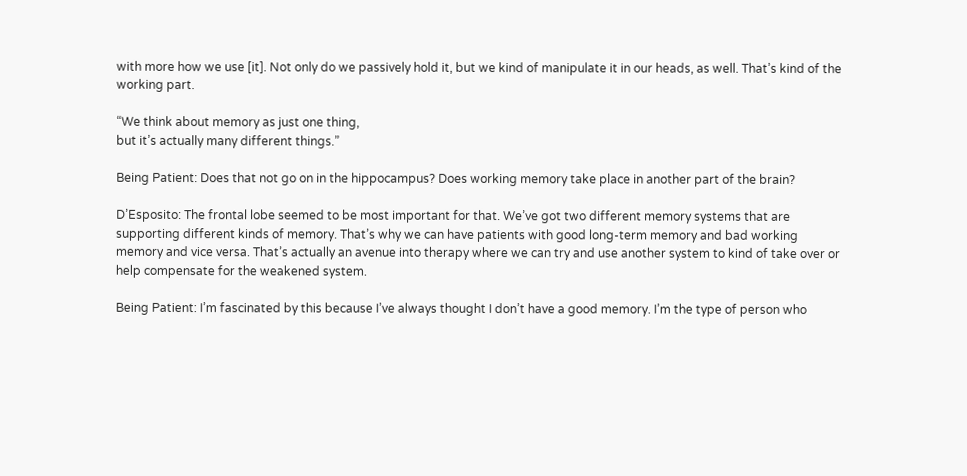with more how we use [it]. Not only do we passively hold it, but we kind of manipulate it in our heads, as well. That’s kind of the working part.

“We think about memory as just one thing,
but it’s actually many different things.”

Being Patient: Does that not go on in the hippocampus? Does working memory take place in another part of the brain?

D’Esposito: The frontal lobe seemed to be most important for that. We’ve got two different memory systems that are supporting different kinds of memory. That’s why we can have patients with good long-term memory and bad working memory and vice versa. That’s actually an avenue into therapy where we can try and use another system to kind of take over or help compensate for the weakened system.

Being Patient: I’m fascinated by this because I’ve always thought I don’t have a good memory. I’m the type of person who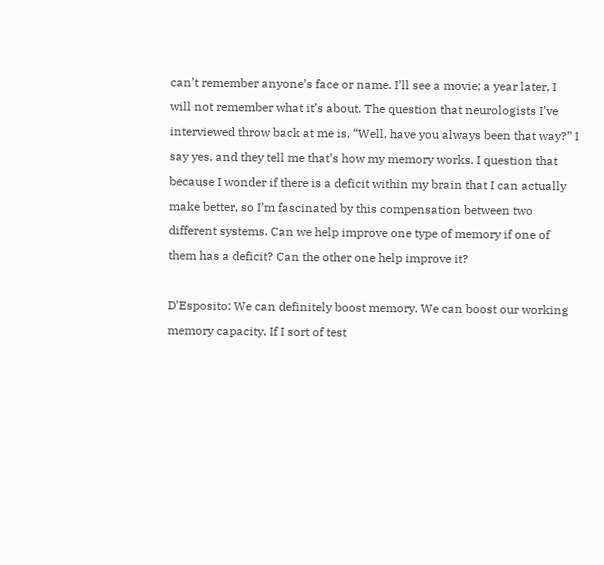can’t remember anyone’s face or name. I’ll see a movie; a year later, I will not remember what it’s about. The question that neurologists I’ve interviewed throw back at me is, “Well, have you always been that way?” I say yes, and they tell me that’s how my memory works. I question that because I wonder if there is a deficit within my brain that I can actually make better, so I’m fascinated by this compensation between two different systems. Can we help improve one type of memory if one of them has a deficit? Can the other one help improve it?

D’Esposito: We can definitely boost memory. We can boost our working memory capacity. If I sort of test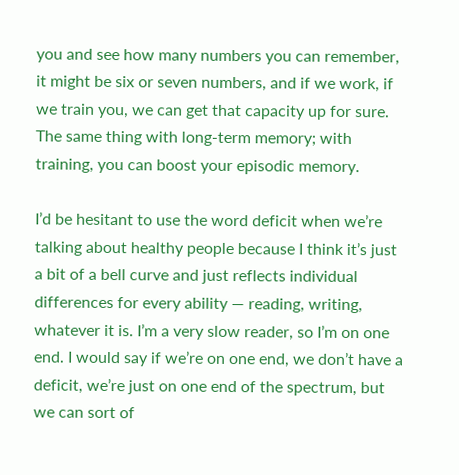you and see how many numbers you can remember, it might be six or seven numbers, and if we work, if we train you, we can get that capacity up for sure. The same thing with long-term memory; with training, you can boost your episodic memory.

I’d be hesitant to use the word deficit when we’re talking about healthy people because I think it’s just a bit of a bell curve and just reflects individual differences for every ability — reading, writing, whatever it is. I’m a very slow reader, so I’m on one end. I would say if we’re on one end, we don’t have a deficit, we’re just on one end of the spectrum, but we can sort of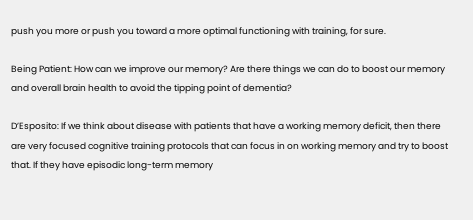push you more or push you toward a more optimal functioning with training, for sure.

Being Patient: How can we improve our memory? Are there things we can do to boost our memory and overall brain health to avoid the tipping point of dementia?

D’Esposito: If we think about disease with patients that have a working memory deficit, then there are very focused cognitive training protocols that can focus in on working memory and try to boost that. If they have episodic long-term memory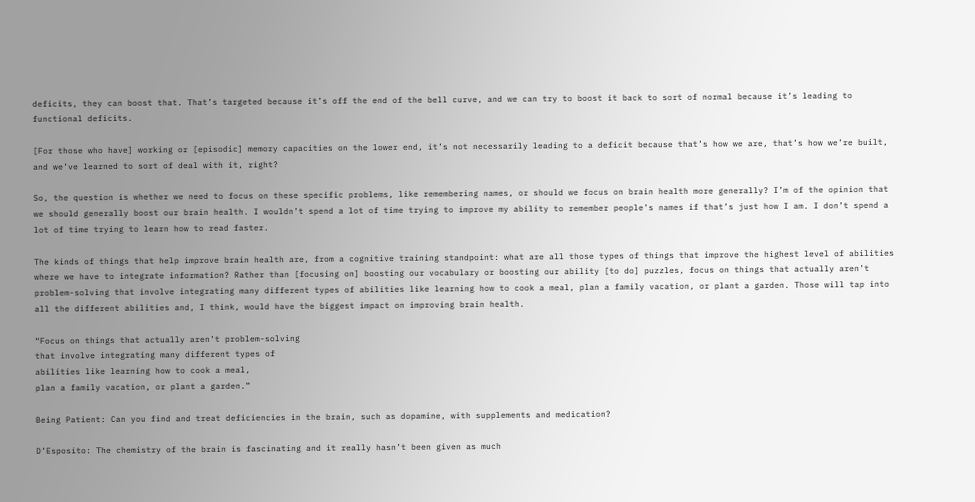deficits, they can boost that. That’s targeted because it’s off the end of the bell curve, and we can try to boost it back to sort of normal because it’s leading to functional deficits.

[For those who have] working or [episodic] memory capacities on the lower end, it’s not necessarily leading to a deficit because that’s how we are, that’s how we’re built, and we’ve learned to sort of deal with it, right?

So, the question is whether we need to focus on these specific problems, like remembering names, or should we focus on brain health more generally? I’m of the opinion that we should generally boost our brain health. I wouldn’t spend a lot of time trying to improve my ability to remember people’s names if that’s just how I am. I don’t spend a lot of time trying to learn how to read faster.

The kinds of things that help improve brain health are, from a cognitive training standpoint: what are all those types of things that improve the highest level of abilities where we have to integrate information? Rather than [focusing on] boosting our vocabulary or boosting our ability [to do] puzzles, focus on things that actually aren’t problem-solving that involve integrating many different types of abilities like learning how to cook a meal, plan a family vacation, or plant a garden. Those will tap into all the different abilities and, I think, would have the biggest impact on improving brain health.

“Focus on things that actually aren’t problem-solving
that involve integrating many different types of
abilities like learning how to cook a meal,
plan a family vacation, or plant a garden.”

Being Patient: Can you find and treat deficiencies in the brain, such as dopamine, with supplements and medication?

D’Esposito: The chemistry of the brain is fascinating and it really hasn’t been given as much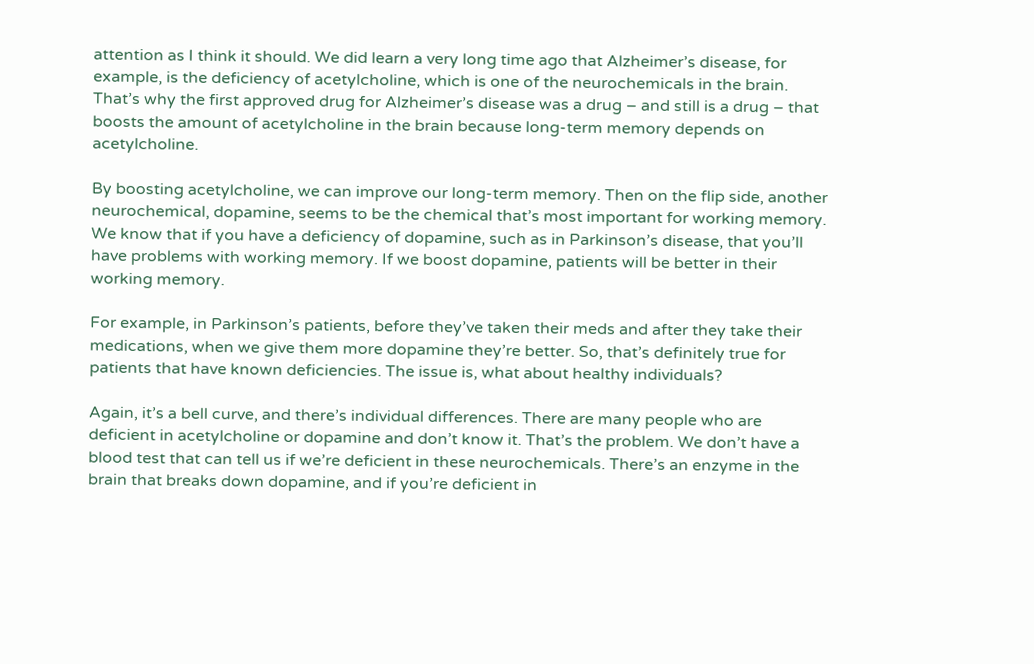attention as I think it should. We did learn a very long time ago that Alzheimer’s disease, for example, is the deficiency of acetylcholine, which is one of the neurochemicals in the brain. That’s why the first approved drug for Alzheimer’s disease was a drug – and still is a drug – that boosts the amount of acetylcholine in the brain because long-term memory depends on acetylcholine.

By boosting acetylcholine, we can improve our long-term memory. Then on the flip side, another neurochemical, dopamine, seems to be the chemical that’s most important for working memory. We know that if you have a deficiency of dopamine, such as in Parkinson’s disease, that you’ll have problems with working memory. If we boost dopamine, patients will be better in their working memory.

For example, in Parkinson’s patients, before they’ve taken their meds and after they take their medications, when we give them more dopamine they’re better. So, that’s definitely true for patients that have known deficiencies. The issue is, what about healthy individuals?

Again, it’s a bell curve, and there’s individual differences. There are many people who are deficient in acetylcholine or dopamine and don’t know it. That’s the problem. We don’t have a blood test that can tell us if we’re deficient in these neurochemicals. There’s an enzyme in the brain that breaks down dopamine, and if you’re deficient in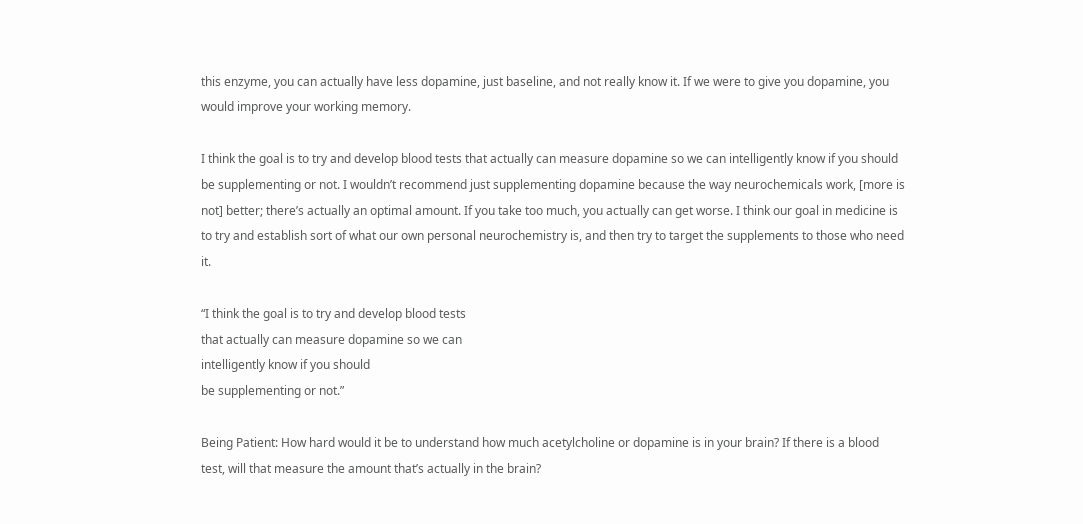this enzyme, you can actually have less dopamine, just baseline, and not really know it. If we were to give you dopamine, you would improve your working memory.

I think the goal is to try and develop blood tests that actually can measure dopamine so we can intelligently know if you should be supplementing or not. I wouldn’t recommend just supplementing dopamine because the way neurochemicals work, [more is not] better; there’s actually an optimal amount. If you take too much, you actually can get worse. I think our goal in medicine is to try and establish sort of what our own personal neurochemistry is, and then try to target the supplements to those who need it.

“I think the goal is to try and develop blood tests
that actually can measure dopamine so we can
intelligently know if you should
be supplementing or not.”

Being Patient: How hard would it be to understand how much acetylcholine or dopamine is in your brain? If there is a blood test, will that measure the amount that’s actually in the brain?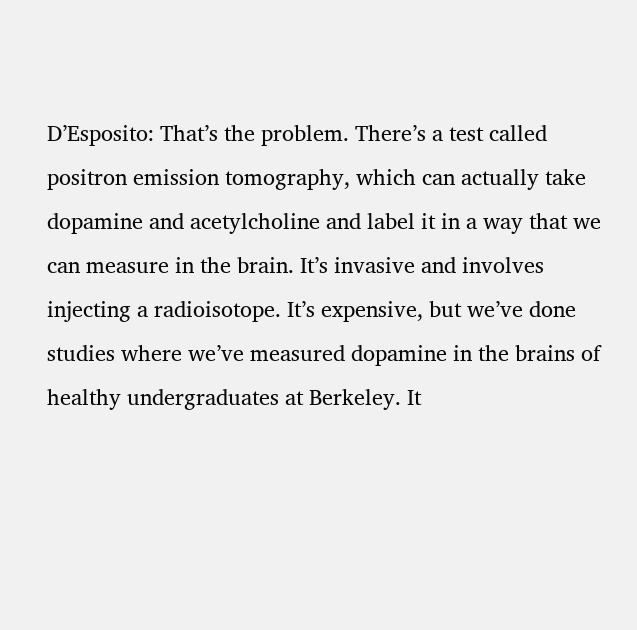D’Esposito: That’s the problem. There’s a test called positron emission tomography, which can actually take dopamine and acetylcholine and label it in a way that we can measure in the brain. It’s invasive and involves injecting a radioisotope. It’s expensive, but we’ve done studies where we’ve measured dopamine in the brains of healthy undergraduates at Berkeley. It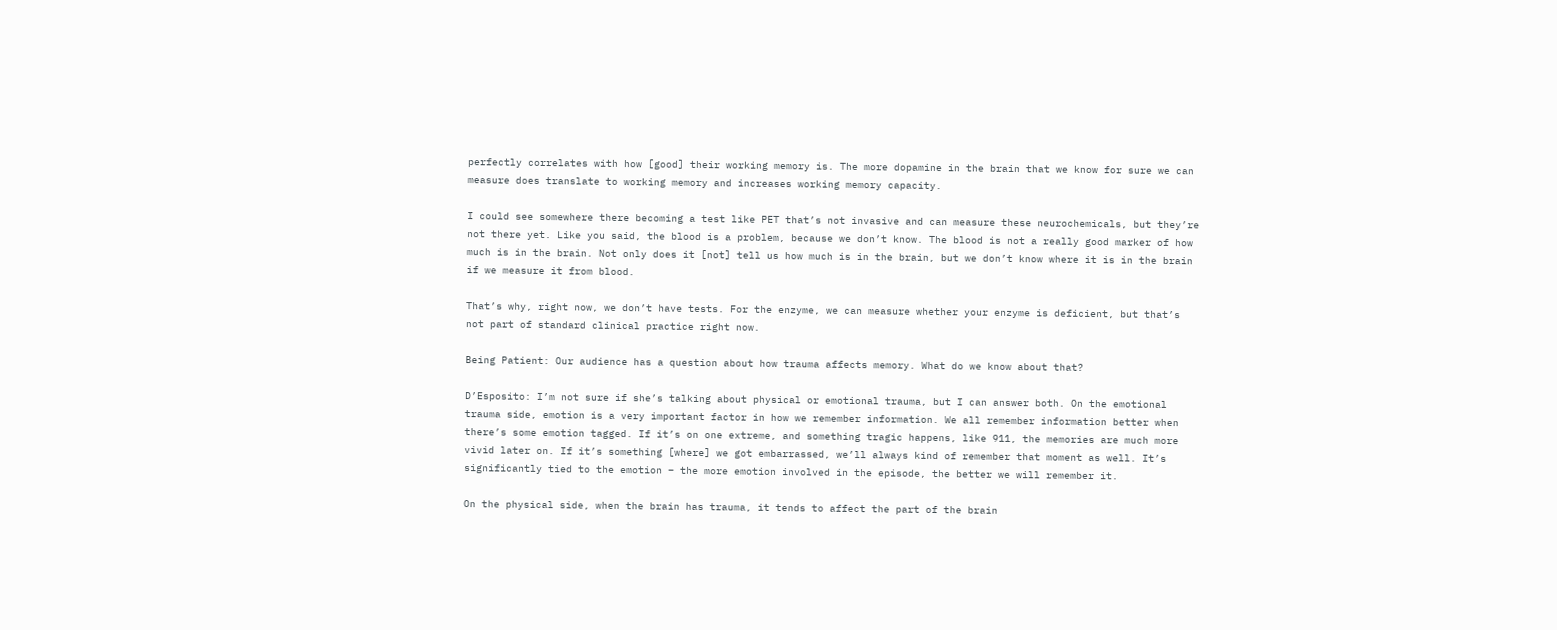perfectly correlates with how [good] their working memory is. The more dopamine in the brain that we know for sure we can measure does translate to working memory and increases working memory capacity.

I could see somewhere there becoming a test like PET that’s not invasive and can measure these neurochemicals, but they’re not there yet. Like you said, the blood is a problem, because we don’t know. The blood is not a really good marker of how much is in the brain. Not only does it [not] tell us how much is in the brain, but we don’t know where it is in the brain if we measure it from blood.

That’s why, right now, we don’t have tests. For the enzyme, we can measure whether your enzyme is deficient, but that’s not part of standard clinical practice right now.

Being Patient: Our audience has a question about how trauma affects memory. What do we know about that?

D’Esposito: I’m not sure if she’s talking about physical or emotional trauma, but I can answer both. On the emotional trauma side, emotion is a very important factor in how we remember information. We all remember information better when there’s some emotion tagged. If it’s on one extreme, and something tragic happens, like 911, the memories are much more vivid later on. If it’s something [where] we got embarrassed, we’ll always kind of remember that moment as well. It’s significantly tied to the emotion – the more emotion involved in the episode, the better we will remember it.

On the physical side, when the brain has trauma, it tends to affect the part of the brain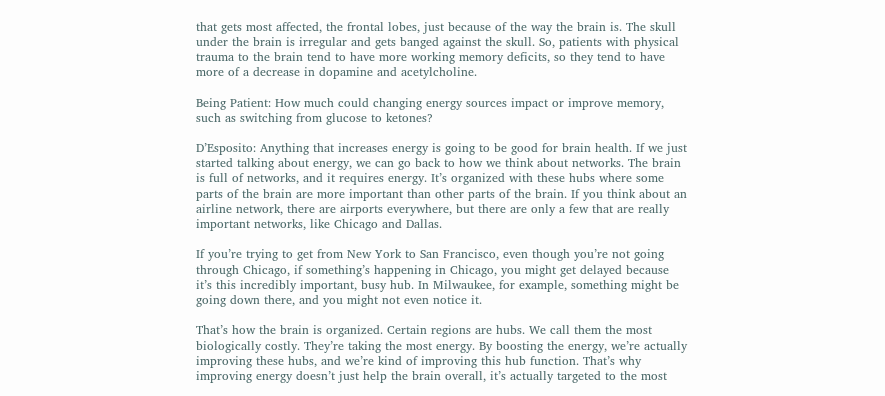that gets most affected, the frontal lobes, just because of the way the brain is. The skull under the brain is irregular and gets banged against the skull. So, patients with physical trauma to the brain tend to have more working memory deficits, so they tend to have more of a decrease in dopamine and acetylcholine.

Being Patient: How much could changing energy sources impact or improve memory, such as switching from glucose to ketones?

D’Esposito: Anything that increases energy is going to be good for brain health. If we just started talking about energy, we can go back to how we think about networks. The brain is full of networks, and it requires energy. It’s organized with these hubs where some parts of the brain are more important than other parts of the brain. If you think about an airline network, there are airports everywhere, but there are only a few that are really important networks, like Chicago and Dallas.

If you’re trying to get from New York to San Francisco, even though you’re not going through Chicago, if something’s happening in Chicago, you might get delayed because it’s this incredibly important, busy hub. In Milwaukee, for example, something might be going down there, and you might not even notice it.

That’s how the brain is organized. Certain regions are hubs. We call them the most biologically costly. They’re taking the most energy. By boosting the energy, we’re actually improving these hubs, and we’re kind of improving this hub function. That’s why improving energy doesn’t just help the brain overall, it’s actually targeted to the most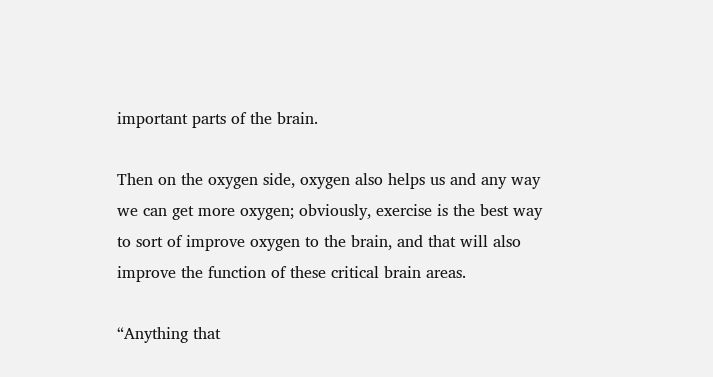important parts of the brain.

Then on the oxygen side, oxygen also helps us and any way we can get more oxygen; obviously, exercise is the best way to sort of improve oxygen to the brain, and that will also improve the function of these critical brain areas.

“Anything that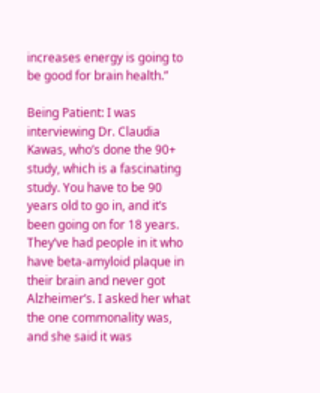increases energy is going to be good for brain health.”

Being Patient: I was interviewing Dr. Claudia Kawas, who’s done the 90+ study, which is a fascinating study. You have to be 90 years old to go in, and it’s been going on for 18 years. They’ve had people in it who have beta-amyloid plaque in their brain and never got Alzheimer’s. I asked her what the one commonality was, and she said it was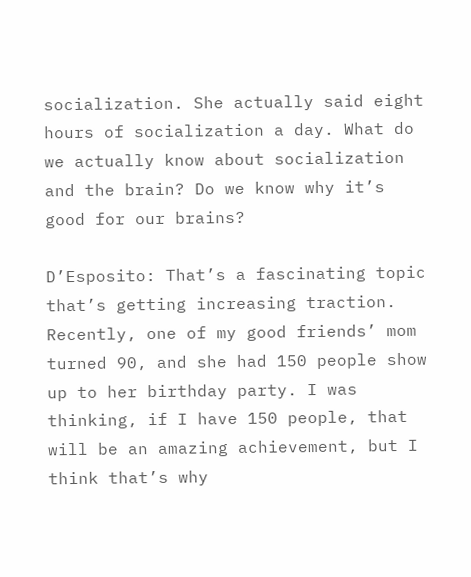socialization. She actually said eight hours of socialization a day. What do we actually know about socialization and the brain? Do we know why it’s good for our brains?

D’Esposito: That’s a fascinating topic that’s getting increasing traction. Recently, one of my good friends’ mom turned 90, and she had 150 people show up to her birthday party. I was thinking, if I have 150 people, that will be an amazing achievement, but I think that’s why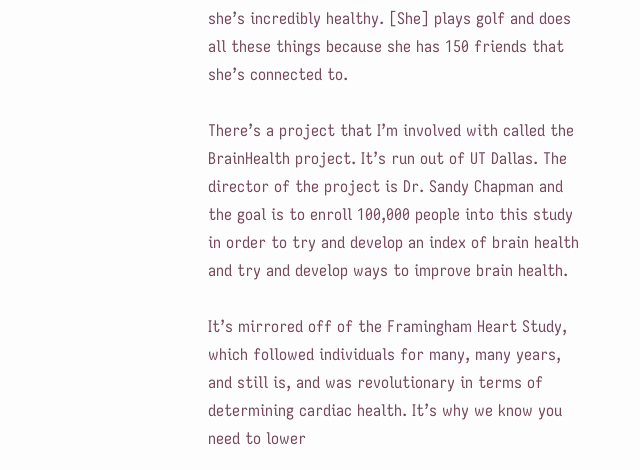she’s incredibly healthy. [She] plays golf and does all these things because she has 150 friends that she’s connected to.

There’s a project that I’m involved with called the BrainHealth project. It’s run out of UT Dallas. The director of the project is Dr. Sandy Chapman and the goal is to enroll 100,000 people into this study in order to try and develop an index of brain health and try and develop ways to improve brain health.

It’s mirrored off of the Framingham Heart Study, which followed individuals for many, many years, and still is, and was revolutionary in terms of determining cardiac health. It’s why we know you need to lower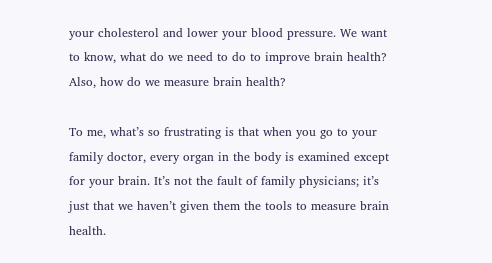your cholesterol and lower your blood pressure. We want to know, what do we need to do to improve brain health? Also, how do we measure brain health?

To me, what’s so frustrating is that when you go to your family doctor, every organ in the body is examined except for your brain. It’s not the fault of family physicians; it’s just that we haven’t given them the tools to measure brain health.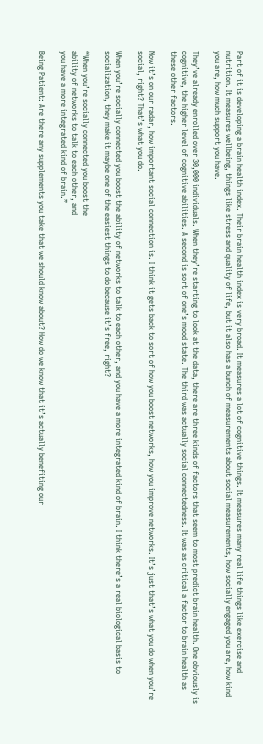Part of it is developing a brain health index. Their brain health index is very broad. It measures a lot of cognitive things. It measures many real life things like exercise and nutrition. It measures wellbeing, things like stress and quality of life, but it also has a bunch of measurements about social measurements, how socially engaged you are, how kind you are, how much support you have.

They’ve already enrolled over 30,000 individuals. When they’re starting to look at the data, there are three kinds of factors that seem to most predict brain health. One obviously is cognitive, the higher level of cognitive abilities. A second is sort of one’s mood state. The third was actually social connectedness. It was as critical a factor to brain health as these other factors.

Now it’s on our radar, how important social connection is. I think it gets back to sort of how you boost networks, how you improve networks. It’s just that’s what you do when you’re social, right? That’s what you do.

When you’re socially connected you boost the ability of networks to talk to each other, and you have a more integrated kind of brain. I think there’s a real biological basis to socialization, they make it maybe one of the easiest things to do because it’s free, right?

“When you’re socially connected you boost the
ability of networks to talk to each other, and
you have a more integrated kind of brain.”

Being Patient: Are there any supplements you take that we should know about? How do we know that it’s actually benefiting our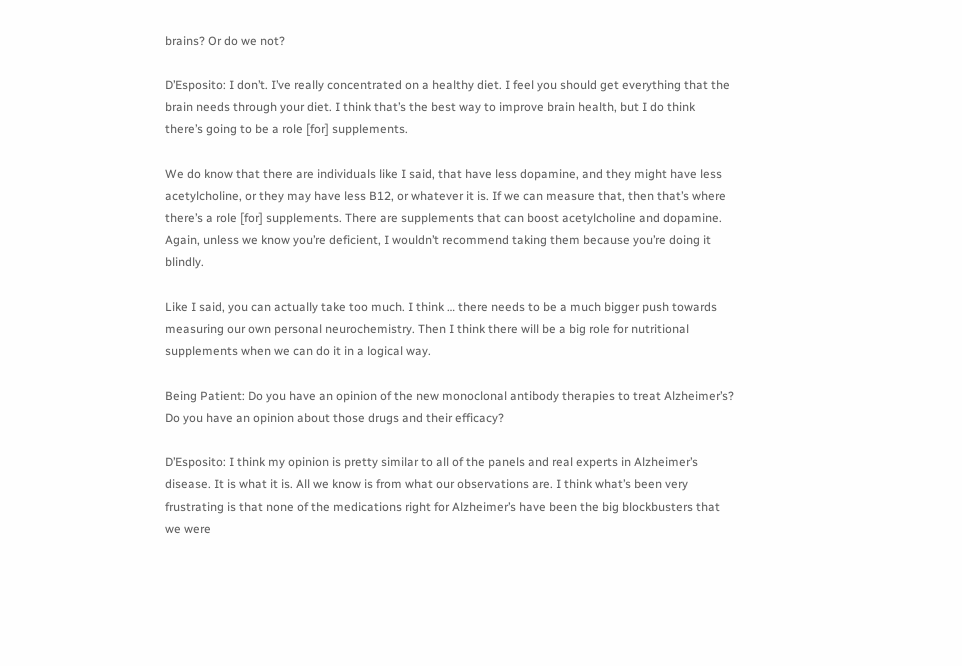brains? Or do we not?

D’Esposito: I don’t. I’ve really concentrated on a healthy diet. I feel you should get everything that the brain needs through your diet. I think that’s the best way to improve brain health, but I do think there’s going to be a role [for] supplements.

We do know that there are individuals like I said, that have less dopamine, and they might have less acetylcholine, or they may have less B12, or whatever it is. If we can measure that, then that’s where there’s a role [for] supplements. There are supplements that can boost acetylcholine and dopamine. Again, unless we know you’re deficient, I wouldn’t recommend taking them because you’re doing it blindly.

Like I said, you can actually take too much. I think … there needs to be a much bigger push towards measuring our own personal neurochemistry. Then I think there will be a big role for nutritional supplements when we can do it in a logical way.

Being Patient: Do you have an opinion of the new monoclonal antibody therapies to treat Alzheimer’s? Do you have an opinion about those drugs and their efficacy?

D’Esposito: I think my opinion is pretty similar to all of the panels and real experts in Alzheimer’s disease. It is what it is. All we know is from what our observations are. I think what’s been very frustrating is that none of the medications right for Alzheimer’s have been the big blockbusters that we were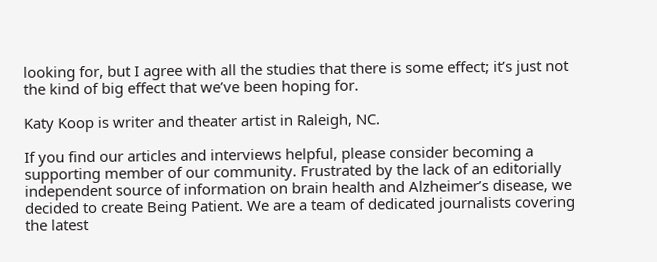looking for, but I agree with all the studies that there is some effect; it’s just not the kind of big effect that we’ve been hoping for.

Katy Koop is writer and theater artist in Raleigh, NC.

If you find our articles and interviews helpful, please consider becoming a supporting member of our community. Frustrated by the lack of an editorially independent source of information on brain health and Alzheimer’s disease, we decided to create Being Patient. We are a team of dedicated journalists covering the latest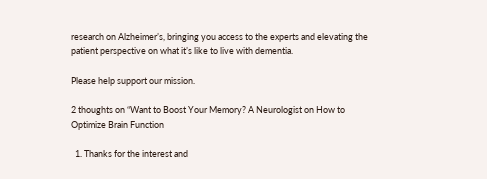research on Alzheimer’s, bringing you access to the experts and elevating the patient perspective on what it’s like to live with dementia.

Please help support our mission.

2 thoughts on “Want to Boost Your Memory? A Neurologist on How to Optimize Brain Function

  1. Thanks for the interest and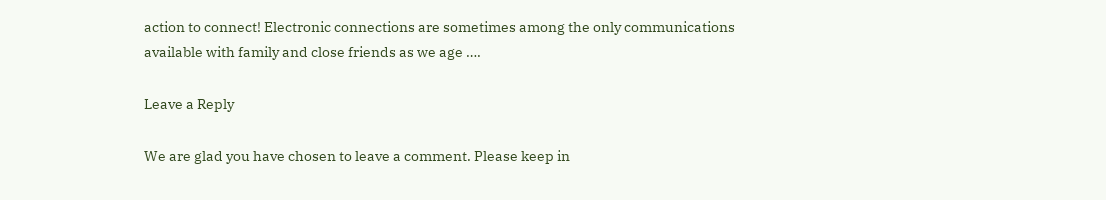action to connect! Electronic connections are sometimes among the only communications available with family and close friends as we age ….

Leave a Reply

We are glad you have chosen to leave a comment. Please keep in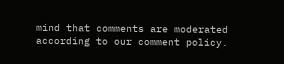mind that comments are moderated according to our comment policy.